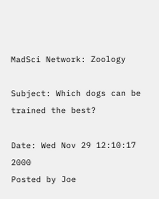MadSci Network: Zoology

Subject: Which dogs can be trained the best?

Date: Wed Nov 29 12:10:17 2000
Posted by Joe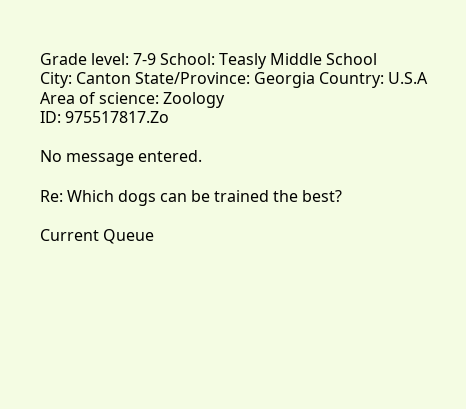Grade level: 7-9 School: Teasly Middle School
City: Canton State/Province: Georgia Country: U.S.A
Area of science: Zoology
ID: 975517817.Zo

No message entered.

Re: Which dogs can be trained the best?

Current Queue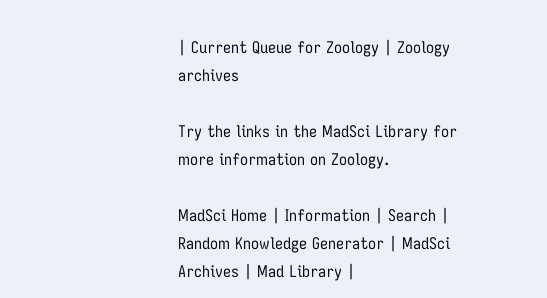| Current Queue for Zoology | Zoology archives

Try the links in the MadSci Library for more information on Zoology.

MadSci Home | Information | Search | Random Knowledge Generator | MadSci Archives | Mad Library |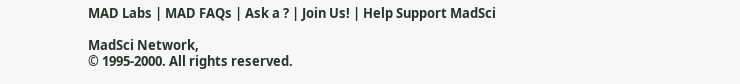MAD Labs | MAD FAQs | Ask a ? | Join Us! | Help Support MadSci

MadSci Network,
© 1995-2000. All rights reserved.